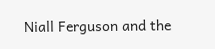Niall Ferguson and the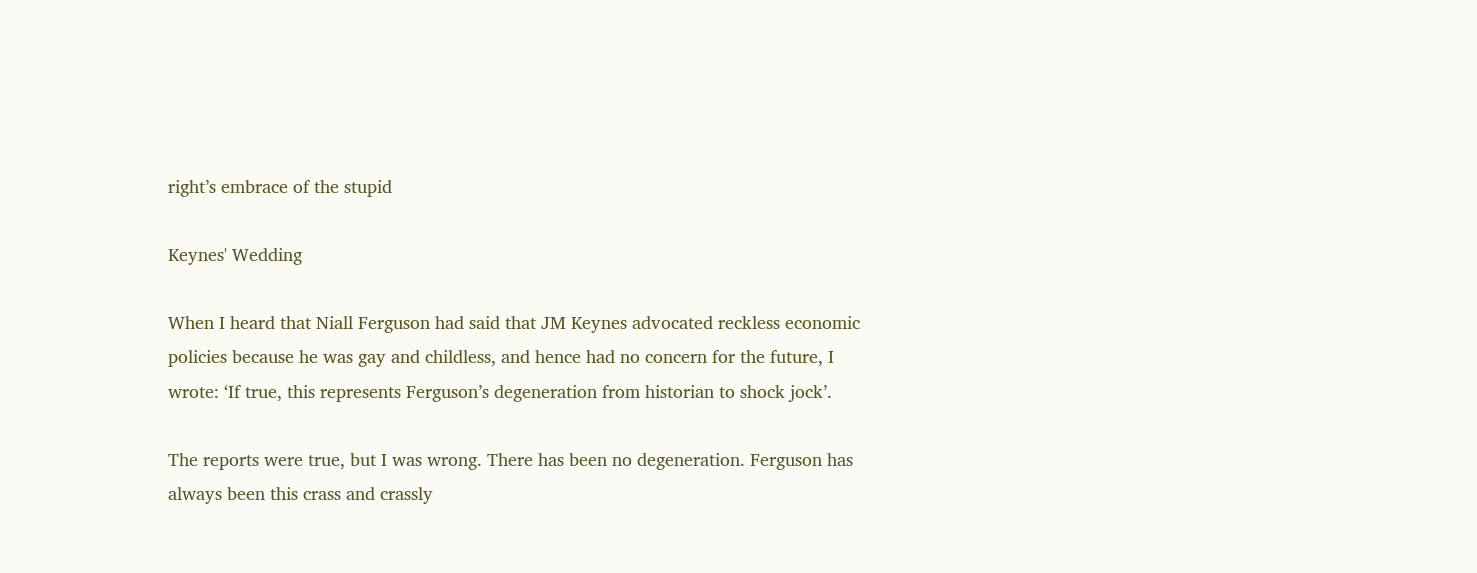right’s embrace of the stupid

Keynes' Wedding

When I heard that Niall Ferguson had said that JM Keynes advocated reckless economic policies because he was gay and childless, and hence had no concern for the future, I wrote: ‘If true, this represents Ferguson’s degeneration from historian to shock jock’.

The reports were true, but I was wrong. There has been no degeneration. Ferguson has always been this crass and crassly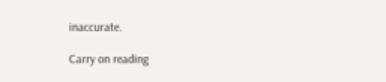inaccurate.

Carry on reading